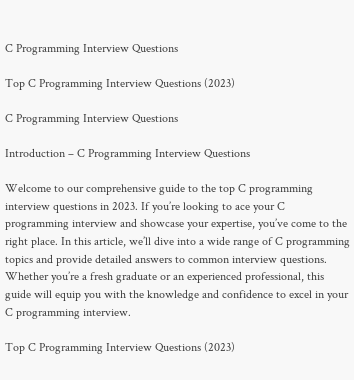C Programming Interview Questions

Top C Programming Interview Questions (2023)

C Programming Interview Questions

Introduction – C Programming Interview Questions

Welcome to our comprehensive guide to the top C programming interview questions in 2023. If you’re looking to ace your C programming interview and showcase your expertise, you’ve come to the right place. In this article, we’ll dive into a wide range of C programming topics and provide detailed answers to common interview questions. Whether you’re a fresh graduate or an experienced professional, this guide will equip you with the knowledge and confidence to excel in your C programming interview.

Top C Programming Interview Questions (2023)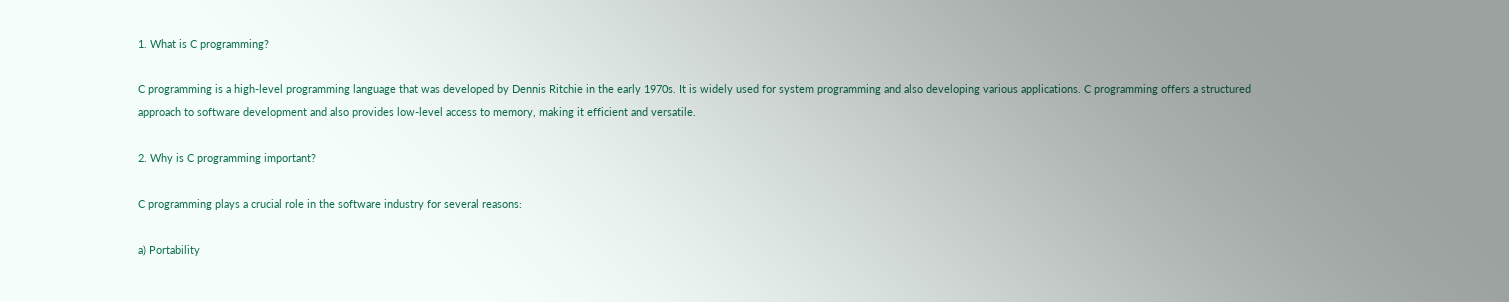1. What is C programming?

C programming is a high-level programming language that was developed by Dennis Ritchie in the early 1970s. It is widely used for system programming and also developing various applications. C programming offers a structured approach to software development and also provides low-level access to memory, making it efficient and versatile.

2. Why is C programming important?

C programming plays a crucial role in the software industry for several reasons:

a) Portability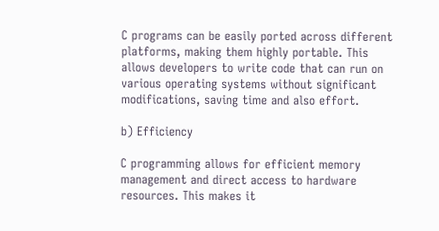C programs can be easily ported across different platforms, making them highly portable. This allows developers to write code that can run on various operating systems without significant modifications, saving time and also effort.

b) Efficiency

C programming allows for efficient memory management and direct access to hardware resources. This makes it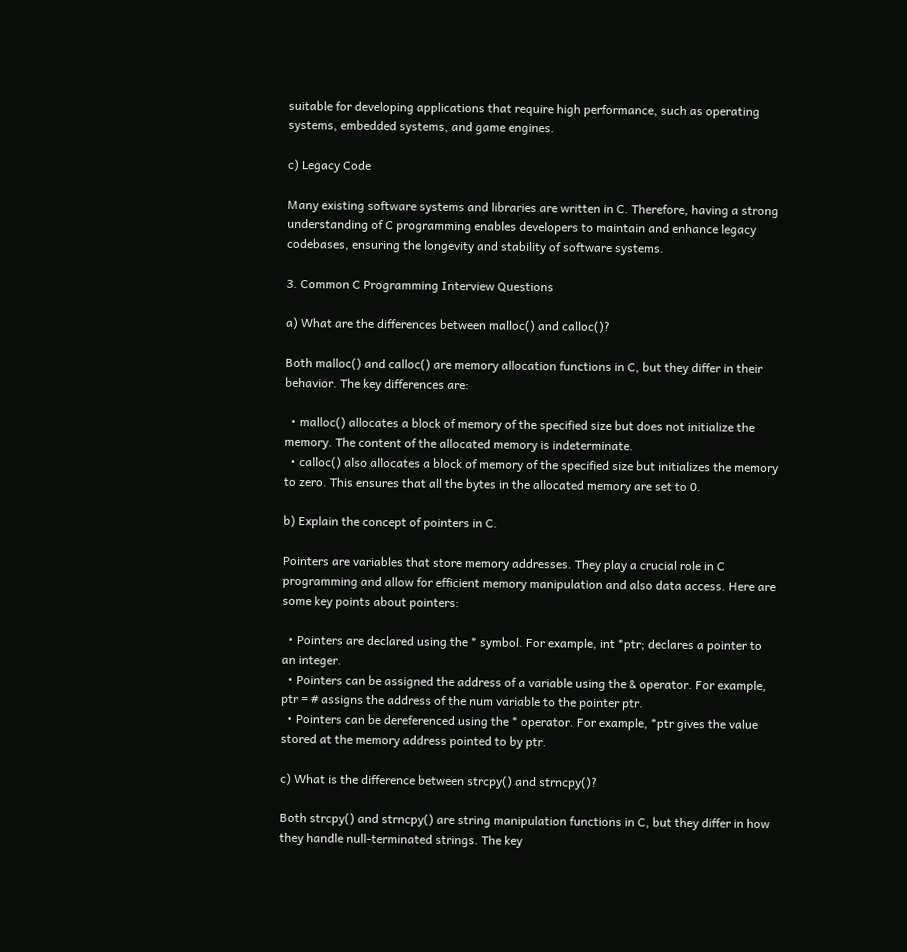suitable for developing applications that require high performance, such as operating systems, embedded systems, and game engines.

c) Legacy Code

Many existing software systems and libraries are written in C. Therefore, having a strong understanding of C programming enables developers to maintain and enhance legacy codebases, ensuring the longevity and stability of software systems.

3. Common C Programming Interview Questions

a) What are the differences between malloc() and calloc()?

Both malloc() and calloc() are memory allocation functions in C, but they differ in their behavior. The key differences are:

  • malloc() allocates a block of memory of the specified size but does not initialize the memory. The content of the allocated memory is indeterminate.
  • calloc() also allocates a block of memory of the specified size but initializes the memory to zero. This ensures that all the bytes in the allocated memory are set to 0.

b) Explain the concept of pointers in C.

Pointers are variables that store memory addresses. They play a crucial role in C programming and allow for efficient memory manipulation and also data access. Here are some key points about pointers:

  • Pointers are declared using the * symbol. For example, int *ptr; declares a pointer to an integer.
  • Pointers can be assigned the address of a variable using the & operator. For example, ptr = # assigns the address of the num variable to the pointer ptr.
  • Pointers can be dereferenced using the * operator. For example, *ptr gives the value stored at the memory address pointed to by ptr.

c) What is the difference between strcpy() and strncpy()?

Both strcpy() and strncpy() are string manipulation functions in C, but they differ in how they handle null-terminated strings. The key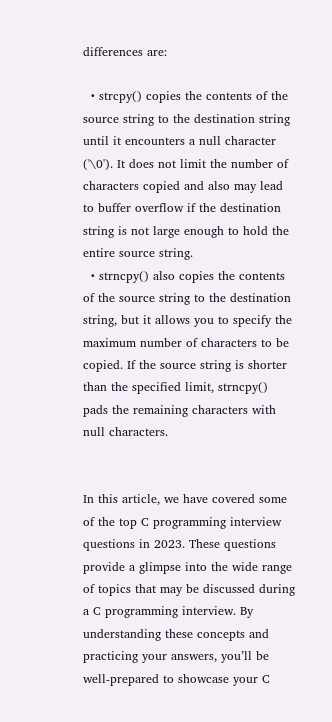differences are:

  • strcpy() copies the contents of the source string to the destination string until it encounters a null character ('\0'). It does not limit the number of characters copied and also may lead to buffer overflow if the destination string is not large enough to hold the entire source string.
  • strncpy() also copies the contents of the source string to the destination string, but it allows you to specify the maximum number of characters to be copied. If the source string is shorter than the specified limit, strncpy() pads the remaining characters with null characters.


In this article, we have covered some of the top C programming interview questions in 2023. These questions provide a glimpse into the wide range of topics that may be discussed during a C programming interview. By understanding these concepts and practicing your answers, you’ll be well-prepared to showcase your C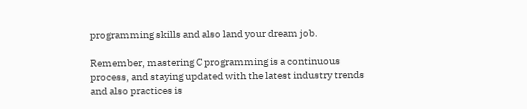programming skills and also land your dream job.

Remember, mastering C programming is a continuous process, and staying updated with the latest industry trends and also practices is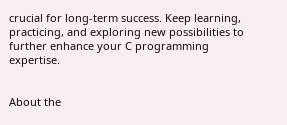crucial for long-term success. Keep learning, practicing, and exploring new possibilities to further enhance your C programming expertise.


About the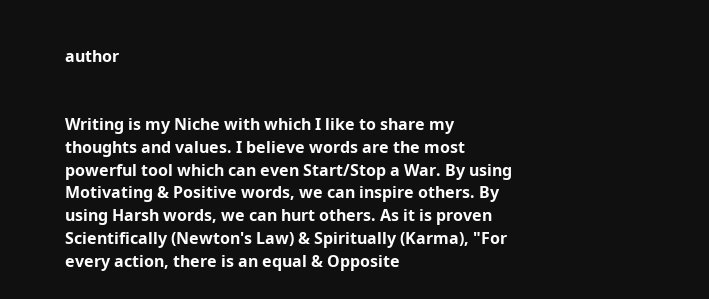author


Writing is my Niche with which I like to share my thoughts and values. I believe words are the most powerful tool which can even Start/Stop a War. By using Motivating & Positive words, we can inspire others. By using Harsh words, we can hurt others. As it is proven Scientifically (Newton's Law) & Spiritually (Karma), "For every action, there is an equal & Opposite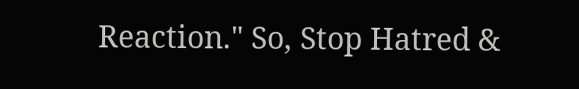Reaction." So, Stop Hatred &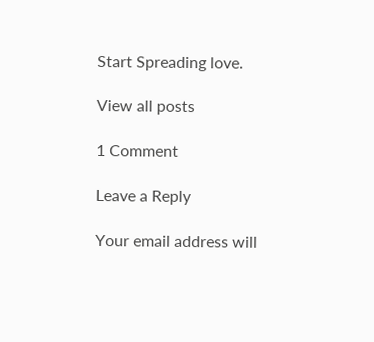Start Spreading love.

View all posts

1 Comment

Leave a Reply

Your email address will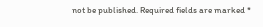not be published. Required fields are marked *